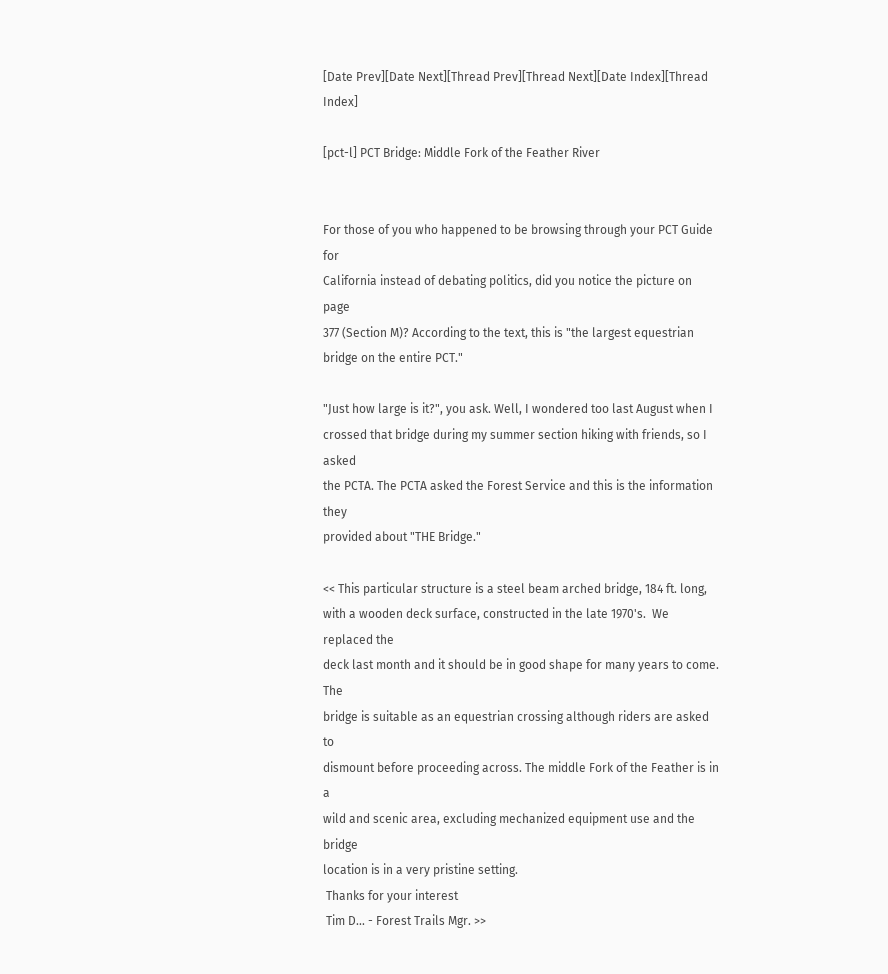[Date Prev][Date Next][Thread Prev][Thread Next][Date Index][Thread Index]

[pct-l] PCT Bridge: Middle Fork of the Feather River


For those of you who happened to be browsing through your PCT Guide for
California instead of debating politics, did you notice the picture on page
377 (Section M)? According to the text, this is "the largest equestrian
bridge on the entire PCT."

"Just how large is it?", you ask. Well, I wondered too last August when I
crossed that bridge during my summer section hiking with friends, so I asked
the PCTA. The PCTA asked the Forest Service and this is the information they
provided about "THE Bridge."

<< This particular structure is a steel beam arched bridge, 184 ft. long,
with a wooden deck surface, constructed in the late 1970's.  We replaced the
deck last month and it should be in good shape for many years to come. The
bridge is suitable as an equestrian crossing although riders are asked to
dismount before proceeding across. The middle Fork of the Feather is in a
wild and scenic area, excluding mechanized equipment use and the bridge
location is in a very pristine setting.
 Thanks for your interest
 Tim D... - Forest Trails Mgr. >>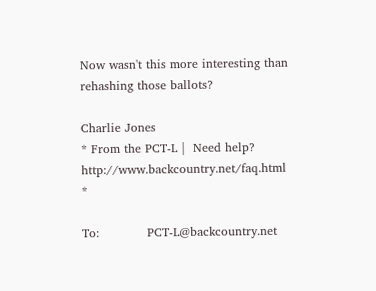Now wasn't this more interesting than rehashing those ballots?

Charlie Jones
* From the PCT-L |  Need help? http://www.backcountry.net/faq.html  *

To:            PCT-L@backcountry.net